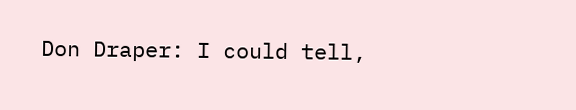Don Draper: I could tell,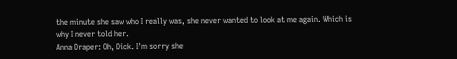the minute she saw who I really was, she never wanted to look at me again. Which is why I never told her.
Anna Draper: Oh, Dick. I'm sorry she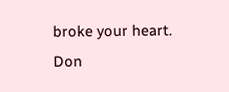broke your heart.
Don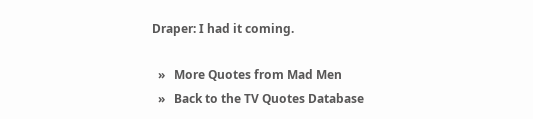Draper: I had it coming.

  »   More Quotes from Mad Men
  »   Back to the TV Quotes Database